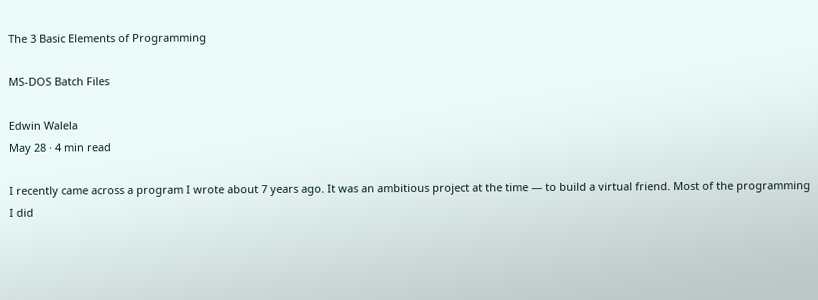The 3 Basic Elements of Programming

MS-DOS Batch Files

Edwin Walela
May 28 · 4 min read

I recently came across a program I wrote about 7 years ago. It was an ambitious project at the time — to build a virtual friend. Most of the programming I did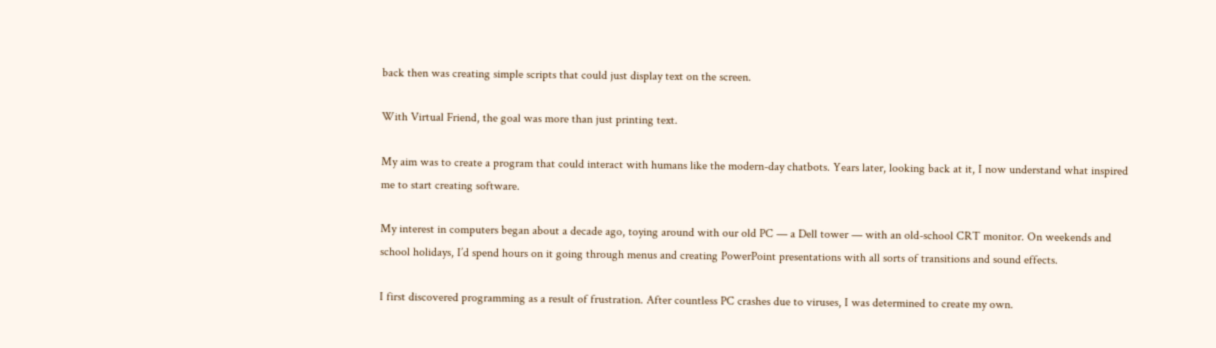back then was creating simple scripts that could just display text on the screen.

With Virtual Friend, the goal was more than just printing text.

My aim was to create a program that could interact with humans like the modern-day chatbots. Years later, looking back at it, I now understand what inspired me to start creating software.

My interest in computers began about a decade ago, toying around with our old PC — a Dell tower — with an old-school CRT monitor. On weekends and school holidays, I’d spend hours on it going through menus and creating PowerPoint presentations with all sorts of transitions and sound effects.

I first discovered programming as a result of frustration. After countless PC crashes due to viruses, I was determined to create my own.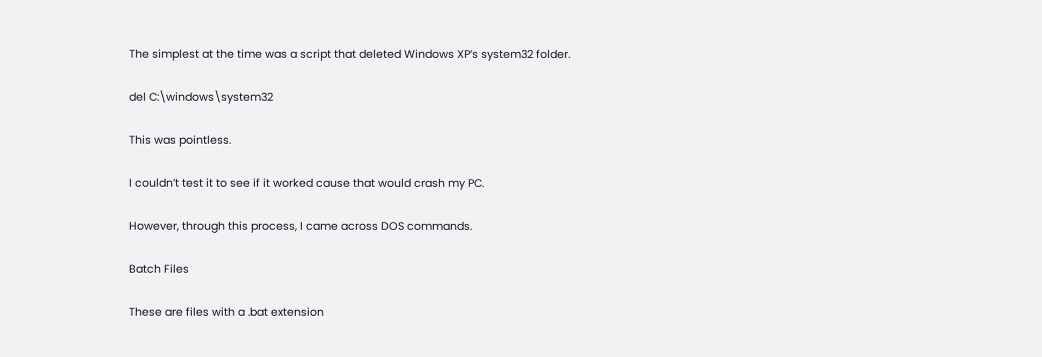The simplest at the time was a script that deleted Windows XP’s system32 folder.

del C:\windows\system32

This was pointless.

I couldn’t test it to see if it worked cause that would crash my PC.

However, through this process, I came across DOS commands.

Batch Files

These are files with a .bat extension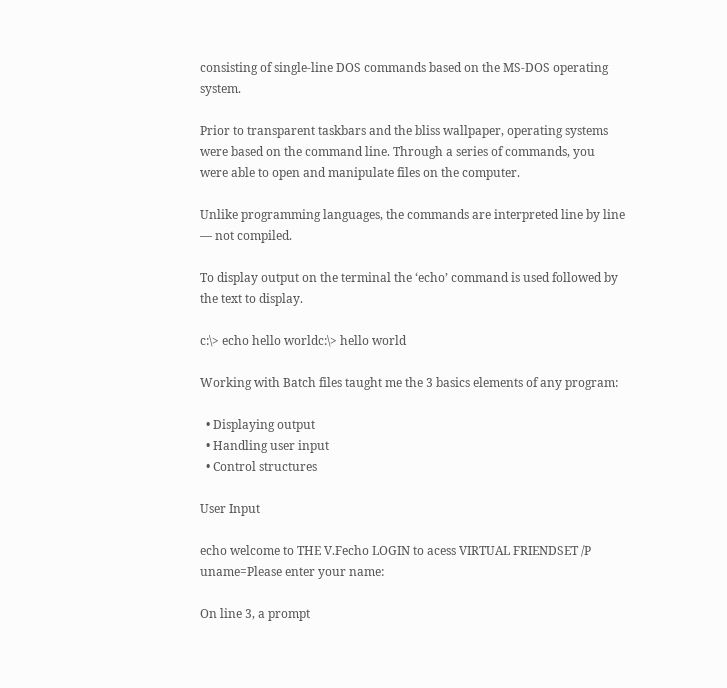consisting of single-line DOS commands based on the MS-DOS operating system.

Prior to transparent taskbars and the bliss wallpaper, operating systems were based on the command line. Through a series of commands, you were able to open and manipulate files on the computer.

Unlike programming languages, the commands are interpreted line by line — not compiled.

To display output on the terminal the ‘echo’ command is used followed by the text to display.

c:\> echo hello worldc:\> hello world

Working with Batch files taught me the 3 basics elements of any program:

  • Displaying output
  • Handling user input
  • Control structures

User Input

echo welcome to THE V.Fecho LOGIN to acess VIRTUAL FRIENDSET /P uname=Please enter your name:

On line 3, a prompt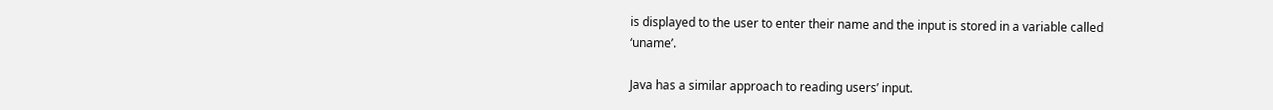is displayed to the user to enter their name and the input is stored in a variable called ‘uname’.

Java has a similar approach to reading users’ input.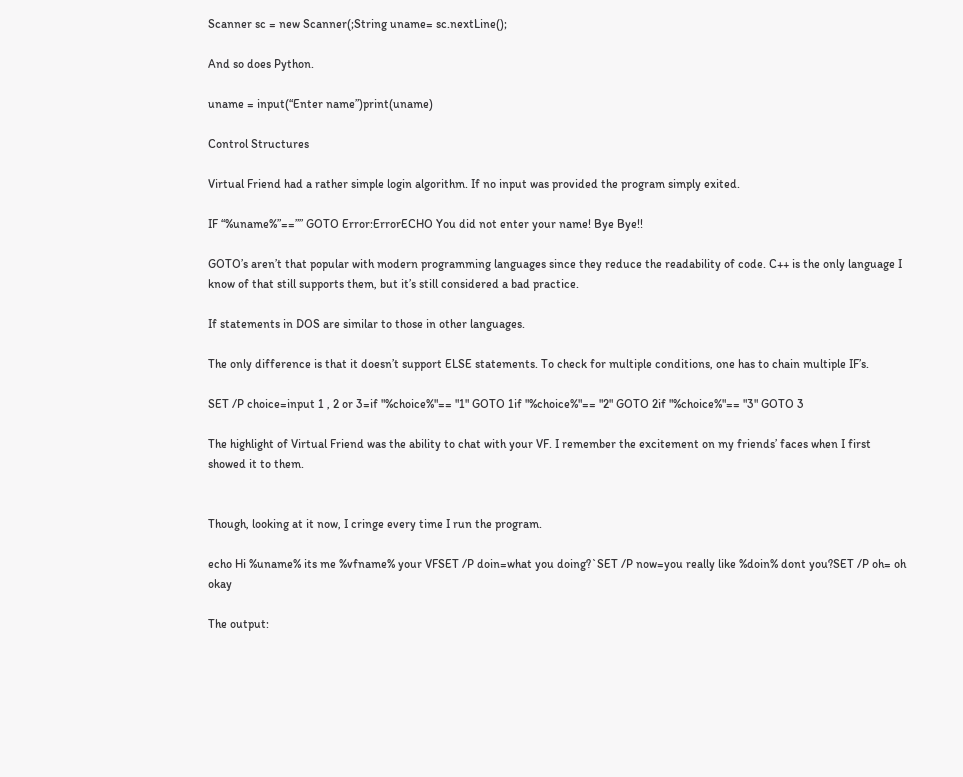Scanner sc = new Scanner(;String uname= sc.nextLine();

And so does Python.

uname = input(“Enter name”)print(uname)

Control Structures

Virtual Friend had a rather simple login algorithm. If no input was provided the program simply exited.

IF “%uname%”==”” GOTO Error:ErrorECHO You did not enter your name! Bye Bye!!

GOTO’s aren’t that popular with modern programming languages since they reduce the readability of code. C++ is the only language I know of that still supports them, but it’s still considered a bad practice.

If statements in DOS are similar to those in other languages.

The only difference is that it doesn’t support ELSE statements. To check for multiple conditions, one has to chain multiple IF’s.

SET /P choice=input 1 , 2 or 3=if "%choice%"== "1" GOTO 1if "%choice%"== "2" GOTO 2if "%choice%"== "3" GOTO 3

The highlight of Virtual Friend was the ability to chat with your VF. I remember the excitement on my friends’ faces when I first showed it to them.


Though, looking at it now, I cringe every time I run the program.

echo Hi %uname% its me %vfname% your VFSET /P doin=what you doing?`SET /P now=you really like %doin% dont you?SET /P oh= oh okay

The output: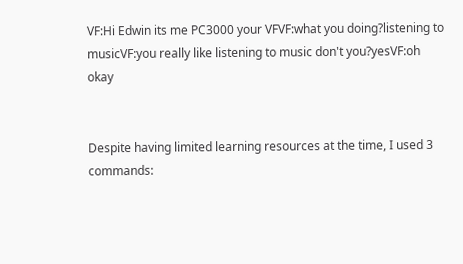VF:Hi Edwin its me PC3000 your VFVF:what you doing?listening to musicVF:you really like listening to music don't you?yesVF:oh okay


Despite having limited learning resources at the time, I used 3 commands: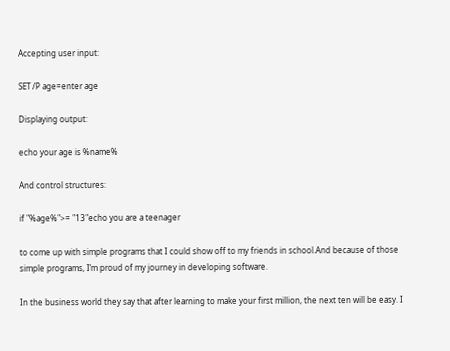Accepting user input:

SET /P age=enter age

Displaying output:

echo your age is %name%

And control structures:

if "%age%">= "13"echo you are a teenager

to come up with simple programs that I could show off to my friends in school.And because of those simple programs, I’m proud of my journey in developing software.

In the business world they say that after learning to make your first million, the next ten will be easy. I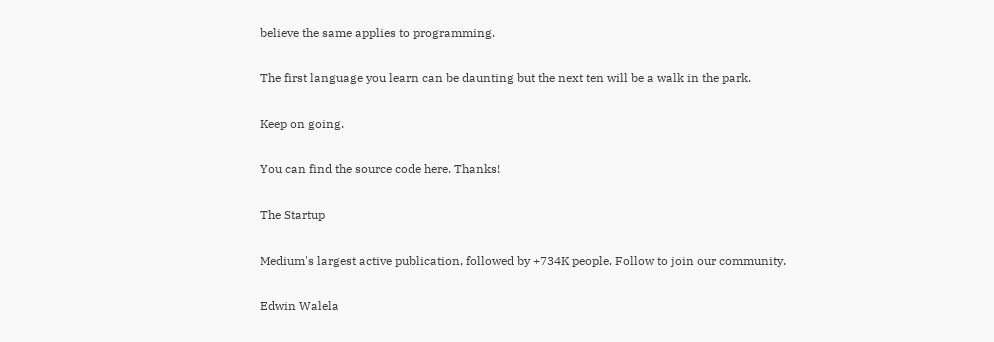believe the same applies to programming.

The first language you learn can be daunting but the next ten will be a walk in the park.

Keep on going.

You can find the source code here. Thanks!

The Startup

Medium's largest active publication, followed by +734K people. Follow to join our community.

Edwin Walela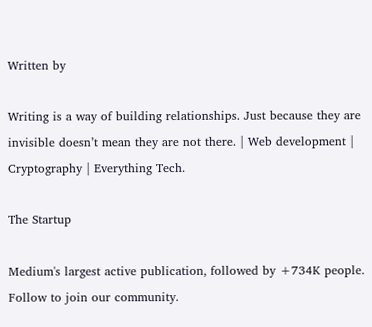Written by

Writing is a way of building relationships. Just because they are invisible doesn’t mean they are not there. | Web development | Cryptography | Everything Tech.

The Startup

Medium's largest active publication, followed by +734K people. Follow to join our community.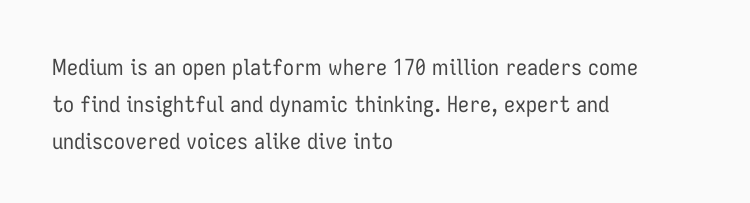Medium is an open platform where 170 million readers come to find insightful and dynamic thinking. Here, expert and undiscovered voices alike dive into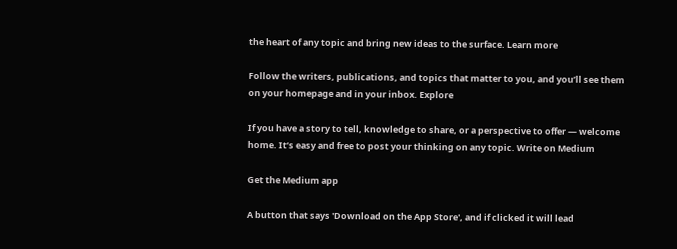the heart of any topic and bring new ideas to the surface. Learn more

Follow the writers, publications, and topics that matter to you, and you’ll see them on your homepage and in your inbox. Explore

If you have a story to tell, knowledge to share, or a perspective to offer — welcome home. It’s easy and free to post your thinking on any topic. Write on Medium

Get the Medium app

A button that says 'Download on the App Store', and if clicked it will lead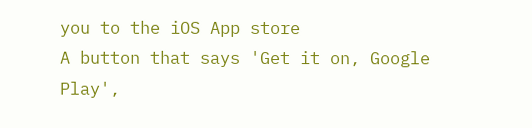you to the iOS App store
A button that says 'Get it on, Google Play',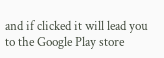and if clicked it will lead you to the Google Play store